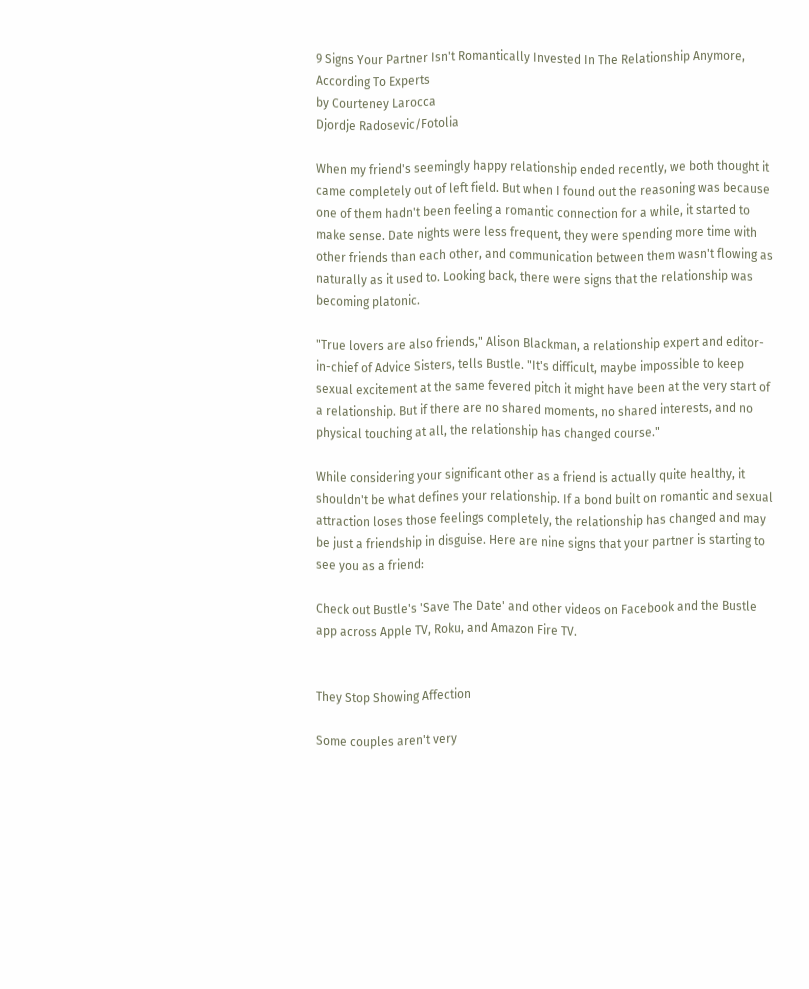9 Signs Your Partner Isn't Romantically Invested In The Relationship Anymore, According To Experts
by Courteney Larocca
Djordje Radosevic/Fotolia

When my friend's seemingly happy relationship ended recently, we both thought it came completely out of left field. But when I found out the reasoning was because one of them hadn't been feeling a romantic connection for a while, it started to make sense. Date nights were less frequent, they were spending more time with other friends than each other, and communication between them wasn't flowing as naturally as it used to. Looking back, there were signs that the relationship was becoming platonic.

"True lovers are also friends," Alison Blackman, a relationship expert and editor-in-chief of Advice Sisters, tells Bustle. "It's difficult, maybe impossible to keep sexual excitement at the same fevered pitch it might have been at the very start of a relationship. But if there are no shared moments, no shared interests, and no physical touching at all, the relationship has changed course."

While considering your significant other as a friend is actually quite healthy, it shouldn't be what defines your relationship. If a bond built on romantic and sexual attraction loses those feelings completely, the relationship has changed and may be just a friendship in disguise. Here are nine signs that your partner is starting to see you as a friend:

Check out Bustle's 'Save The Date' and other videos on Facebook and the Bustle app across Apple TV, Roku, and Amazon Fire TV.


They Stop Showing Affection

Some couples aren't very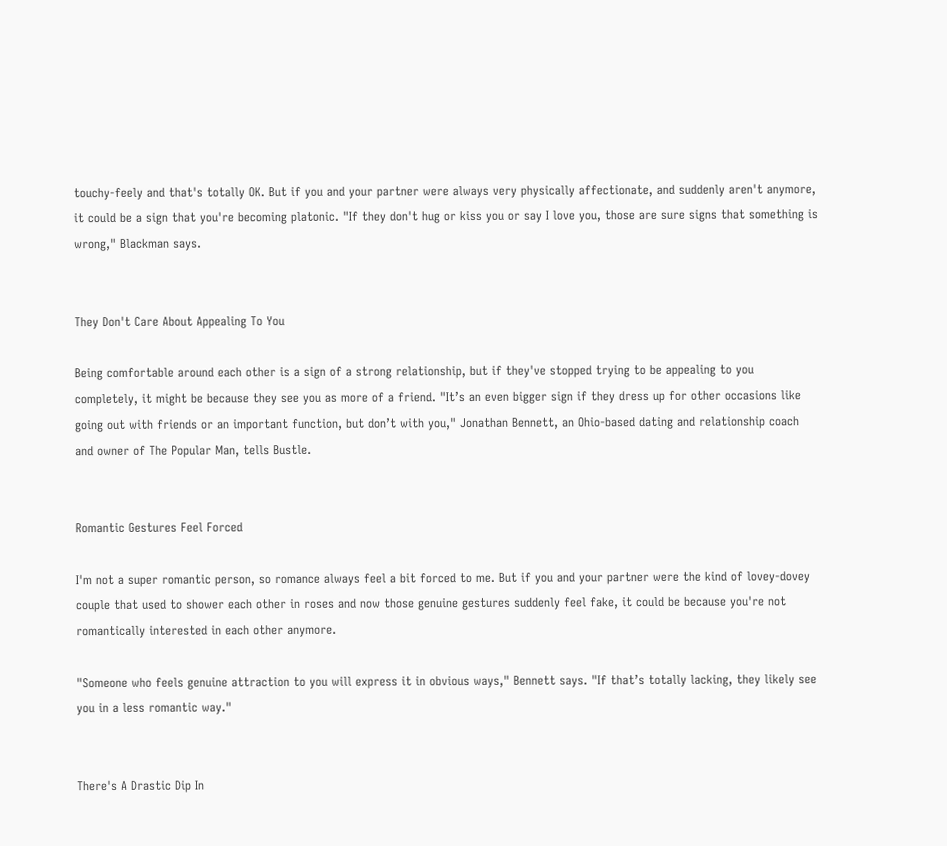touchy-feely and that's totally OK. But if you and your partner were always very physically affectionate, and suddenly aren't anymore, it could be a sign that you're becoming platonic. "If they don't hug or kiss you or say I love you, those are sure signs that something is wrong," Blackman says.


They Don't Care About Appealing To You

Being comfortable around each other is a sign of a strong relationship, but if they've stopped trying to be appealing to you completely, it might be because they see you as more of a friend. "It’s an even bigger sign if they dress up for other occasions like going out with friends or an important function, but don’t with you," Jonathan Bennett, an Ohio-based dating and relationship coach and owner of The Popular Man, tells Bustle.


Romantic Gestures Feel Forced

I'm not a super romantic person, so romance always feel a bit forced to me. But if you and your partner were the kind of lovey-dovey couple that used to shower each other in roses and now those genuine gestures suddenly feel fake, it could be because you're not romantically interested in each other anymore.

"Someone who feels genuine attraction to you will express it in obvious ways," Bennett says. "If that’s totally lacking, they likely see you in a less romantic way."


There's A Drastic Dip In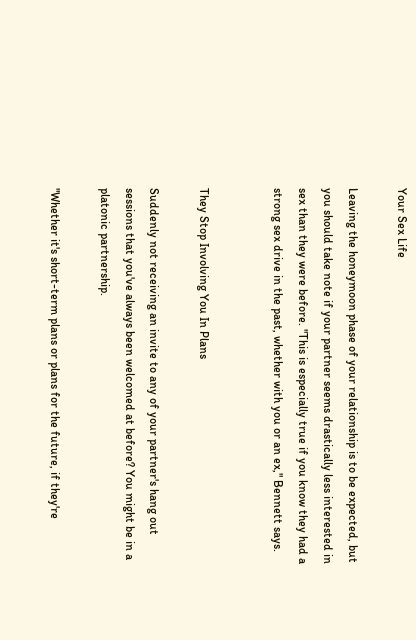Your Sex Life

Leaving the honeymoon phase of your relationship is to be expected, but you should take note if your partner seems drastically less interested in sex than they were before. "This is especially true if you know they had a strong sex drive in the past, whether with you or an ex," Bennett says.


They Stop Involving You In Plans

Suddenly not receiving an invite to any of your partner's hang out sessions that you've always been welcomed at before? You might be in a platonic partnership.

"Whether it's short-term plans or plans for the future, if they're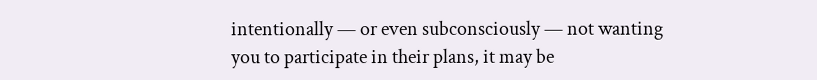intentionally — or even subconsciously — not wanting you to participate in their plans, it may be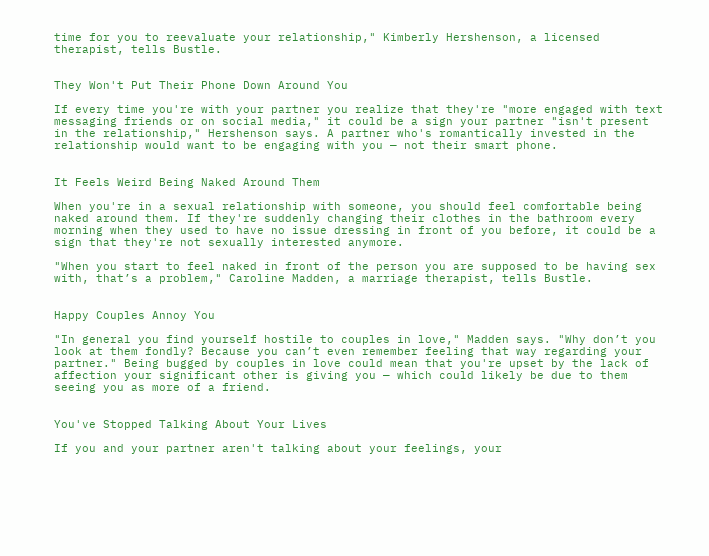time for you to reevaluate your relationship," Kimberly Hershenson, a licensed therapist, tells Bustle.


They Won't Put Their Phone Down Around You

If every time you're with your partner you realize that they're "more engaged with text messaging friends or on social media," it could be a sign your partner "isn't present in the relationship," Hershenson says. A partner who's romantically invested in the relationship would want to be engaging with you — not their smart phone.


It Feels Weird Being Naked Around Them

When you're in a sexual relationship with someone, you should feel comfortable being naked around them. If they're suddenly changing their clothes in the bathroom every morning when they used to have no issue dressing in front of you before, it could be a sign that they're not sexually interested anymore.

"When you start to feel naked in front of the person you are supposed to be having sex with, that’s a problem," Caroline Madden, a marriage therapist, tells Bustle.


Happy Couples Annoy You

"In general you find yourself hostile to couples in love," Madden says. "Why don’t you look at them fondly? Because you can’t even remember feeling that way regarding your partner." Being bugged by couples in love could mean that you're upset by the lack of affection your significant other is giving you — which could likely be due to them seeing you as more of a friend.


You've Stopped Talking About Your Lives

If you and your partner aren't talking about your feelings, your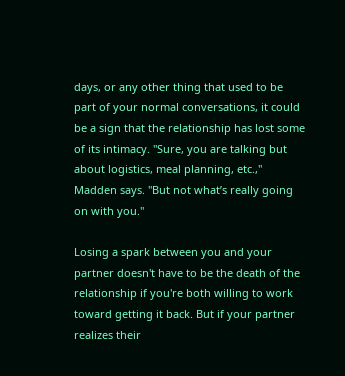days, or any other thing that used to be part of your normal conversations, it could be a sign that the relationship has lost some of its intimacy. "Sure, you are talking but about logistics, meal planning, etc.," Madden says. "But not what’s really going on with you."

Losing a spark between you and your partner doesn't have to be the death of the relationship if you're both willing to work toward getting it back. But if your partner realizes their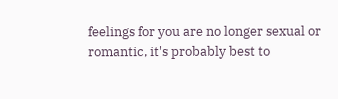feelings for you are no longer sexual or romantic, it's probably best to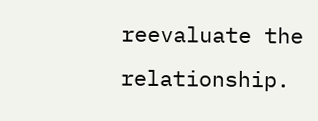reevaluate the relationship.